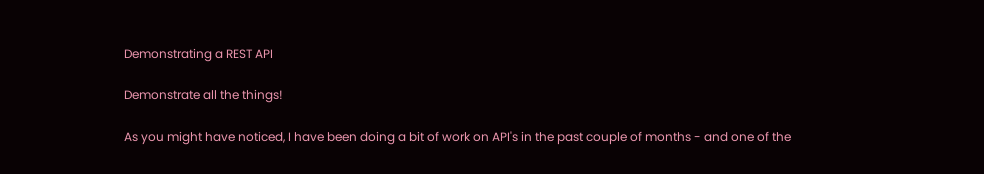Demonstrating a REST API

Demonstrate all the things!

As you might have noticed, I have been doing a bit of work on API's in the past couple of months - and one of the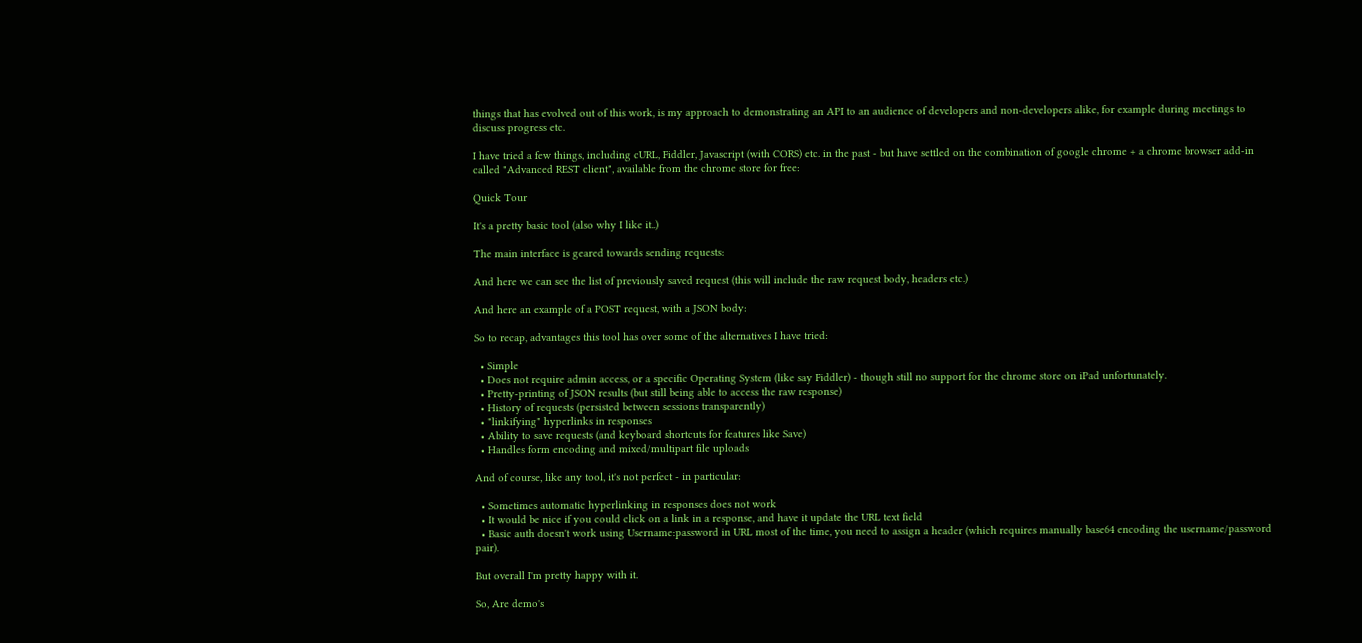things that has evolved out of this work, is my approach to demonstrating an API to an audience of developers and non-developers alike, for example during meetings to discuss progress etc.

I have tried a few things, including cURL, Fiddler, Javascript (with CORS) etc. in the past - but have settled on the combination of google chrome + a chrome browser add-in called "Advanced REST client", available from the chrome store for free:

Quick Tour

It's a pretty basic tool (also why I like it..)

The main interface is geared towards sending requests:

And here we can see the list of previously saved request (this will include the raw request body, headers etc.)

And here an example of a POST request, with a JSON body:

So to recap, advantages this tool has over some of the alternatives I have tried:

  • Simple
  • Does not require admin access, or a specific Operating System (like say Fiddler) - though still no support for the chrome store on iPad unfortunately.
  • Pretty-printing of JSON results (but still being able to access the raw response)
  • History of requests (persisted between sessions transparently)
  • "linkifying" hyperlinks in responses
  • Ability to save requests (and keyboard shortcuts for features like Save)
  • Handles form encoding and mixed/multipart file uploads

And of course, like any tool, it's not perfect - in particular:

  • Sometimes automatic hyperlinking in responses does not work
  • It would be nice if you could click on a link in a response, and have it update the URL text field
  • Basic auth doesn't work using Username:password in URL most of the time, you need to assign a header (which requires manually base64 encoding the username/password pair).

But overall I'm pretty happy with it.

So, Are demo's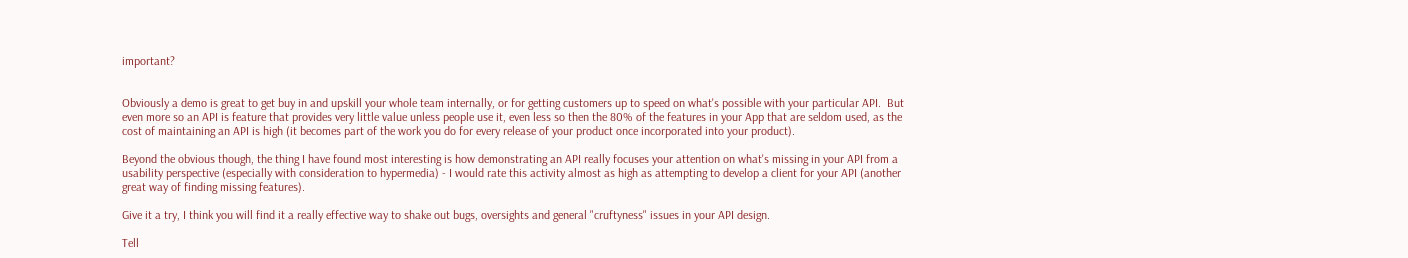important?


Obviously a demo is great to get buy in and upskill your whole team internally, or for getting customers up to speed on what's possible with your particular API.  But even more so an API is feature that provides very little value unless people use it, even less so then the 80% of the features in your App that are seldom used, as the cost of maintaining an API is high (it becomes part of the work you do for every release of your product once incorporated into your product).

Beyond the obvious though, the thing I have found most interesting is how demonstrating an API really focuses your attention on what's missing in your API from a usability perspective (especially with consideration to hypermedia) - I would rate this activity almost as high as attempting to develop a client for your API (another great way of finding missing features).

Give it a try, I think you will find it a really effective way to shake out bugs, oversights and general "cruftyness" issues in your API design.

Tell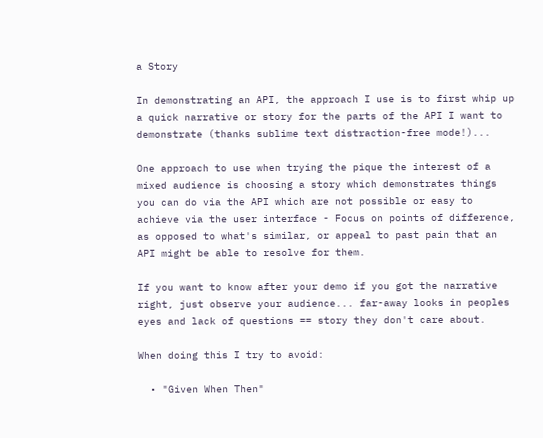a Story

In demonstrating an API, the approach I use is to first whip up a quick narrative or story for the parts of the API I want to demonstrate (thanks sublime text distraction-free mode!)...

One approach to use when trying the pique the interest of a mixed audience is choosing a story which demonstrates things you can do via the API which are not possible or easy to achieve via the user interface - Focus on points of difference, as opposed to what's similar, or appeal to past pain that an API might be able to resolve for them.

If you want to know after your demo if you got the narrative right, just observe your audience... far-away looks in peoples eyes and lack of questions == story they don't care about.

When doing this I try to avoid:

  • "Given When Then"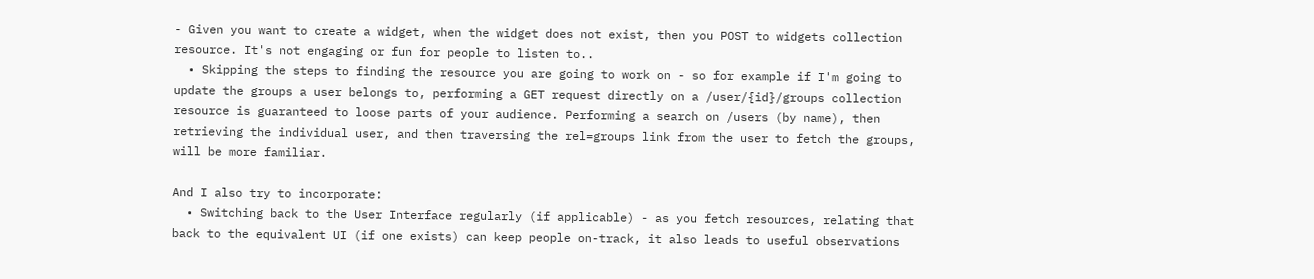- Given you want to create a widget, when the widget does not exist, then you POST to widgets collection resource. It's not engaging or fun for people to listen to..
  • Skipping the steps to finding the resource you are going to work on - so for example if I'm going to update the groups a user belongs to, performing a GET request directly on a /user/{id}/groups collection resource is guaranteed to loose parts of your audience. Performing a search on /users (by name), then retrieving the individual user, and then traversing the rel=groups link from the user to fetch the groups, will be more familiar.

And I also try to incorporate:
  • Switching back to the User Interface regularly (if applicable) - as you fetch resources, relating that back to the equivalent UI (if one exists) can keep people on-track, it also leads to useful observations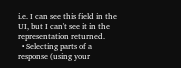i.e. I can see this field in the UI, but I can't see it in the representation returned.
  • Selecting parts of a response (using your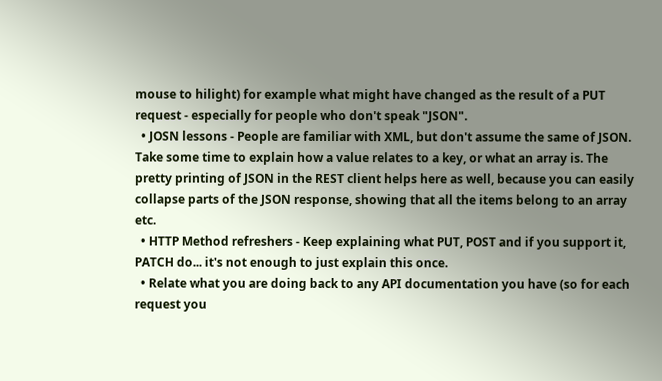mouse to hilight) for example what might have changed as the result of a PUT request - especially for people who don't speak "JSON".
  • JOSN lessons - People are familiar with XML, but don't assume the same of JSON. Take some time to explain how a value relates to a key, or what an array is. The pretty printing of JSON in the REST client helps here as well, because you can easily collapse parts of the JSON response, showing that all the items belong to an array etc.
  • HTTP Method refreshers - Keep explaining what PUT, POST and if you support it, PATCH do... it's not enough to just explain this once.
  • Relate what you are doing back to any API documentation you have (so for each request you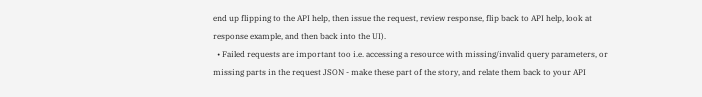end up flipping to the API help, then issue the request, review response, flip back to API help, look at response example, and then back into the UI).
  • Failed requests are important too i.e. accessing a resource with missing/invalid query parameters, or missing parts in the request JSON - make these part of the story, and relate them back to your API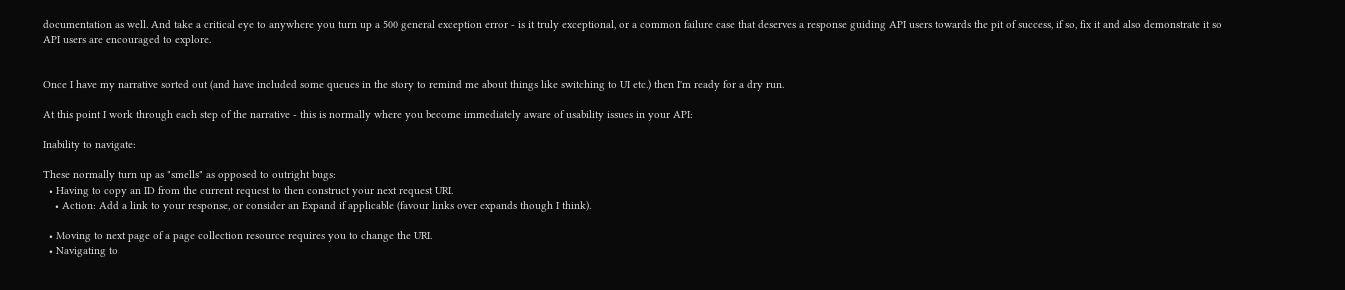documentation as well. And take a critical eye to anywhere you turn up a 500 general exception error - is it truly exceptional, or a common failure case that deserves a response guiding API users towards the pit of success, if so, fix it and also demonstrate it so API users are encouraged to explore.


Once I have my narrative sorted out (and have included some queues in the story to remind me about things like switching to UI etc.) then I'm ready for a dry run.

At this point I work through each step of the narrative - this is normally where you become immediately aware of usability issues in your API:

Inability to navigate:

These normally turn up as "smells" as opposed to outright bugs:
  • Having to copy an ID from the current request to then construct your next request URI.
    • Action: Add a link to your response, or consider an Expand if applicable (favour links over expands though I think).

  • Moving to next page of a page collection resource requires you to change the URI.
  • Navigating to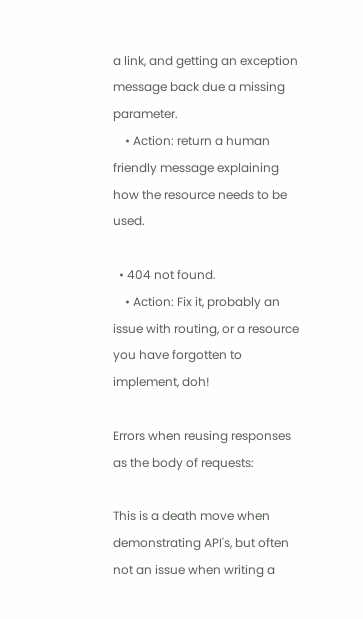a link, and getting an exception message back due a missing parameter.
    • Action: return a human friendly message explaining how the resource needs to be used.

  • 404 not found.
    • Action: Fix it, probably an issue with routing, or a resource you have forgotten to implement, doh!

Errors when reusing responses as the body of requests:

This is a death move when demonstrating API's, but often not an issue when writing a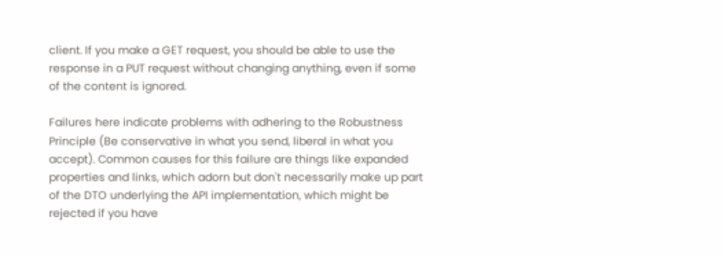client. If you make a GET request, you should be able to use the response in a PUT request without changing anything, even if some of the content is ignored.

Failures here indicate problems with adhering to the Robustness Principle (Be conservative in what you send, liberal in what you accept). Common causes for this failure are things like expanded properties and links, which adorn but don't necessarily make up part of the DTO underlying the API implementation, which might be rejected if you have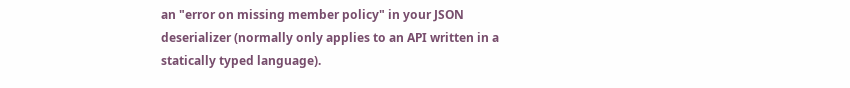an "error on missing member policy" in your JSON deserializer (normally only applies to an API written in a statically typed language).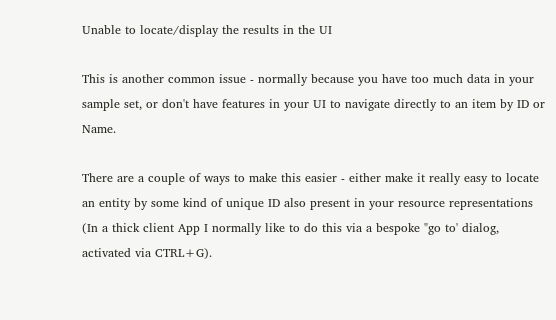Unable to locate/display the results in the UI

This is another common issue - normally because you have too much data in your sample set, or don't have features in your UI to navigate directly to an item by ID or Name.

There are a couple of ways to make this easier - either make it really easy to locate an entity by some kind of unique ID also present in your resource representations (In a thick client App I normally like to do this via a bespoke "go to' dialog, activated via CTRL+G).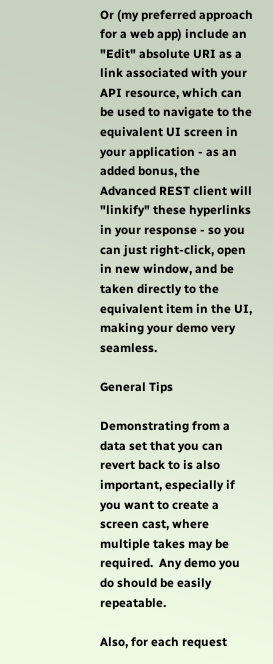Or (my preferred approach for a web app) include an "Edit" absolute URI as a link associated with your API resource, which can be used to navigate to the equivalent UI screen in your application - as an added bonus, the Advanced REST client will "linkify" these hyperlinks in your response - so you can just right-click, open in new window, and be taken directly to the equivalent item in the UI, making your demo very seamless.

General Tips

Demonstrating from a data set that you can revert back to is also important, especially if you want to create a screen cast, where multiple takes may be required.  Any demo you do should be easily repeatable.

Also, for each request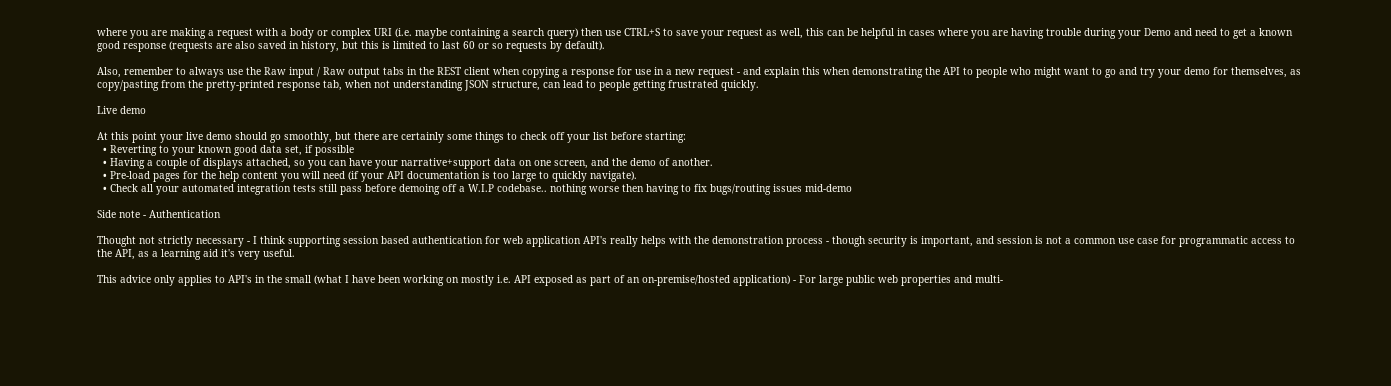where you are making a request with a body or complex URI (i.e. maybe containing a search query) then use CTRL+S to save your request as well, this can be helpful in cases where you are having trouble during your Demo and need to get a known good response (requests are also saved in history, but this is limited to last 60 or so requests by default).

Also, remember to always use the Raw input / Raw output tabs in the REST client when copying a response for use in a new request - and explain this when demonstrating the API to people who might want to go and try your demo for themselves, as copy/pasting from the pretty-printed response tab, when not understanding JSON structure, can lead to people getting frustrated quickly.

Live demo

At this point your live demo should go smoothly, but there are certainly some things to check off your list before starting:
  • Reverting to your known good data set, if possible
  • Having a couple of displays attached, so you can have your narrative+support data on one screen, and the demo of another.
  • Pre-load pages for the help content you will need (if your API documentation is too large to quickly navigate).
  • Check all your automated integration tests still pass before demoing off a W.I.P codebase.. nothing worse then having to fix bugs/routing issues mid-demo

Side note - Authentication

Thought not strictly necessary - I think supporting session based authentication for web application API's really helps with the demonstration process - though security is important, and session is not a common use case for programmatic access to the API, as a learning aid it's very useful.

This advice only applies to API's in the small (what I have been working on mostly i.e. API exposed as part of an on-premise/hosted application) - For large public web properties and multi-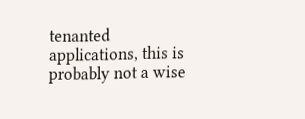tenanted applications, this is probably not a wise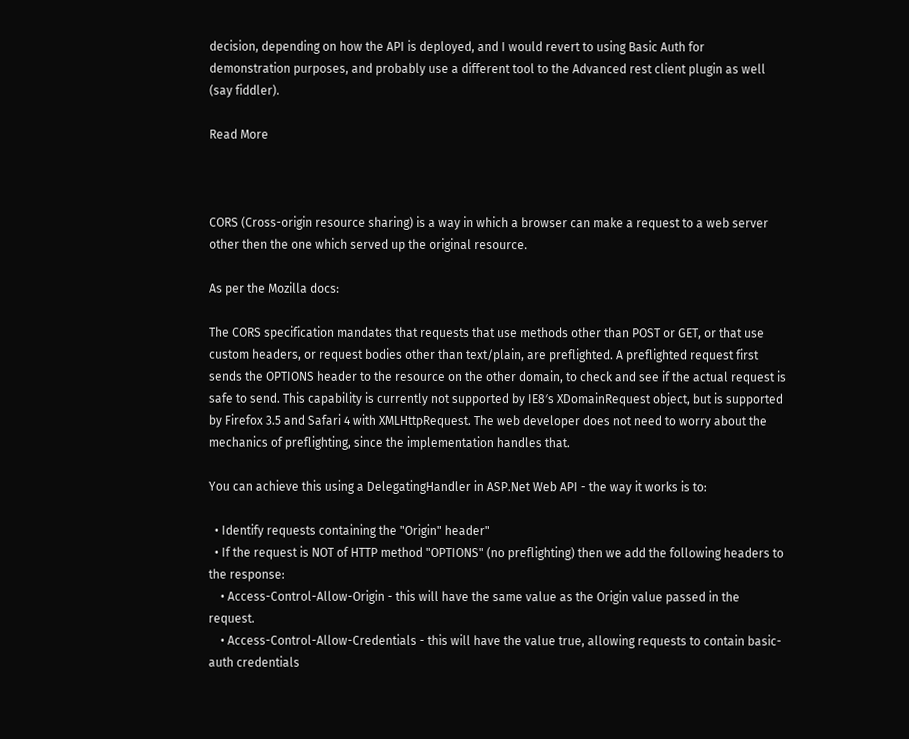decision, depending on how the API is deployed, and I would revert to using Basic Auth for demonstration purposes, and probably use a different tool to the Advanced rest client plugin as well (say fiddler).

Read More



CORS (Cross-origin resource sharing) is a way in which a browser can make a request to a web server other then the one which served up the original resource.

As per the Mozilla docs:

The CORS specification mandates that requests that use methods other than POST or GET, or that use custom headers, or request bodies other than text/plain, are preflighted. A preflighted request first sends the OPTIONS header to the resource on the other domain, to check and see if the actual request is safe to send. This capability is currently not supported by IE8′s XDomainRequest object, but is supported by Firefox 3.5 and Safari 4 with XMLHttpRequest. The web developer does not need to worry about the mechanics of preflighting, since the implementation handles that.

You can achieve this using a DelegatingHandler in ASP.Net Web API - the way it works is to:

  • Identify requests containing the "Origin" header"
  • If the request is NOT of HTTP method "OPTIONS" (no preflighting) then we add the following headers to the response:
    • Access-Control-Allow-Origin - this will have the same value as the Origin value passed in the request.
    • Access-Control-Allow-Credentials - this will have the value true, allowing requests to contain basic-auth credentials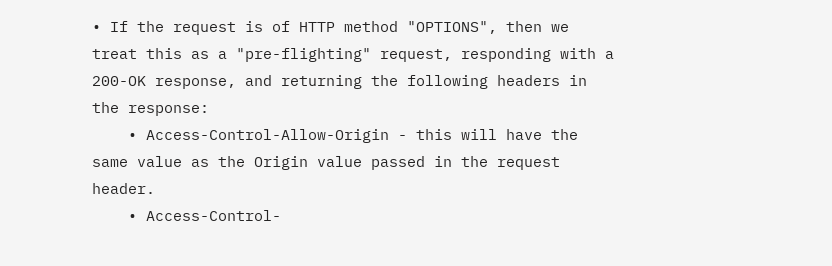• If the request is of HTTP method "OPTIONS", then we treat this as a "pre-flighting" request, responding with a 200-OK response, and returning the following headers in the response:
    • Access-Control-Allow-Origin - this will have the same value as the Origin value passed in the request header.
    • Access-Control-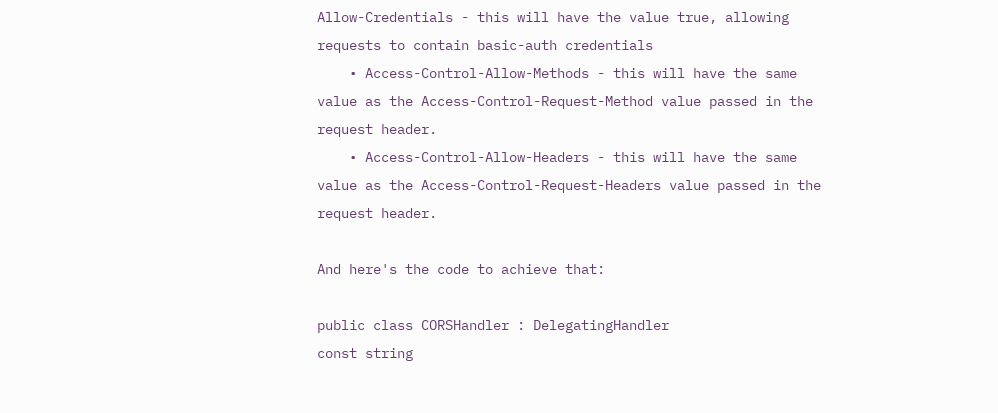Allow-Credentials - this will have the value true, allowing requests to contain basic-auth credentials
    • Access-Control-Allow-Methods - this will have the same value as the Access-Control-Request-Method value passed in the request header.
    • Access-Control-Allow-Headers - this will have the same value as the Access-Control-Request-Headers value passed in the request header.

And here's the code to achieve that:

public class CORSHandler : DelegatingHandler
const string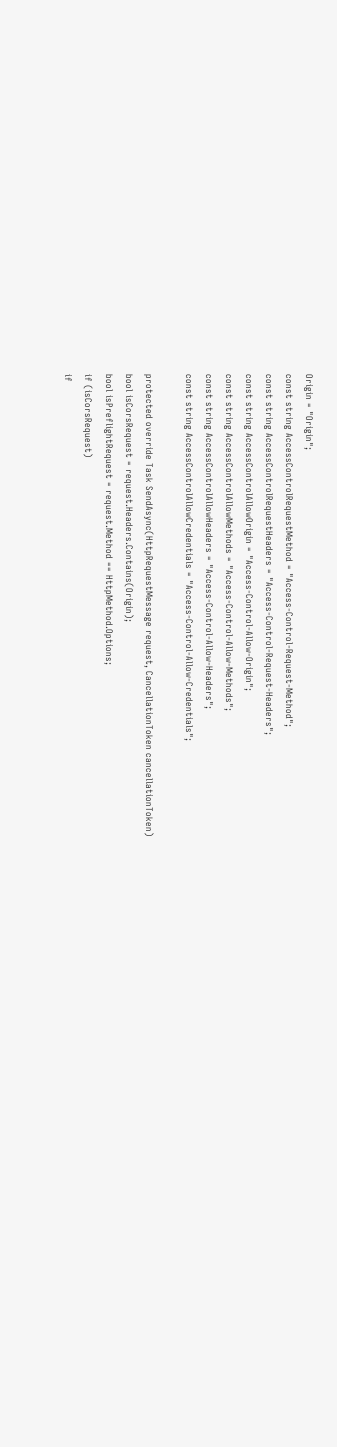Origin = "Origin";
const string AccessControlRequestMethod = "Access-Control-Request-Method";
const string AccessControlRequestHeaders = "Access-Control-Request-Headers";
const string AccessControlAllowOrigin = "Access-Control-Allow-Origin";
const string AccessControlAllowMethods = "Access-Control-Allow-Methods";
const string AccessControlAllowHeaders = "Access-Control-Allow-Headers";
const string AccessControlAllowCredentials = "Access-Control-Allow-Credentials";

protected override Task SendAsync(HttpRequestMessage request, CancellationToken cancellationToken)
bool isCorsRequest = request.Headers.Contains(Origin);
bool isPreflightRequest = request.Method == HttpMethod.Options;
if (isCorsRequest)
if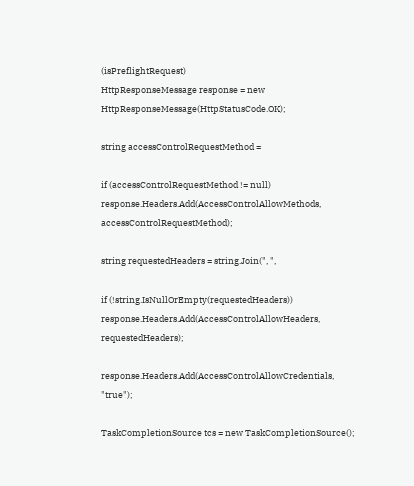(isPreflightRequest)
HttpResponseMessage response = new HttpResponseMessage(HttpStatusCode.OK);

string accessControlRequestMethod =

if (accessControlRequestMethod != null)
response.Headers.Add(AccessControlAllowMethods, accessControlRequestMethod);

string requestedHeaders = string.Join(", ",

if (!string.IsNullOrEmpty(requestedHeaders))
response.Headers.Add(AccessControlAllowHeaders, requestedHeaders);

response.Headers.Add(AccessControlAllowCredentials, "true");

TaskCompletionSource tcs = new TaskCompletionSource();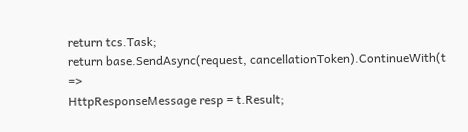return tcs.Task;
return base.SendAsync(request, cancellationToken).ContinueWith(t =>
HttpResponseMessage resp = t.Result;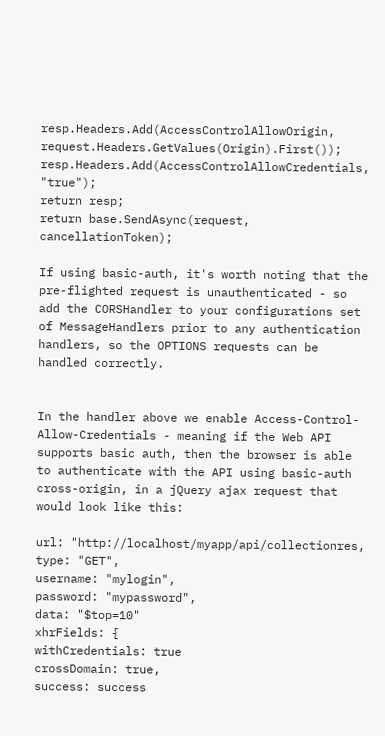resp.Headers.Add(AccessControlAllowOrigin, request.Headers.GetValues(Origin).First());
resp.Headers.Add(AccessControlAllowCredentials, "true");
return resp;
return base.SendAsync(request, cancellationToken);

If using basic-auth, it's worth noting that the pre-flighted request is unauthenticated - so add the CORSHandler to your configurations set of MessageHandlers prior to any authentication handlers, so the OPTIONS requests can be handled correctly.


In the handler above we enable Access-Control-Allow-Credentials - meaning if the Web API supports basic auth, then the browser is able to authenticate with the API using basic-auth cross-origin, in a jQuery ajax request that would look like this:

url: "http://localhost/myapp/api/collectionres,
type: "GET",
username: "mylogin",
password: "mypassword",
data: "$top=10"
xhrFields: {
withCredentials: true
crossDomain: true,
success: success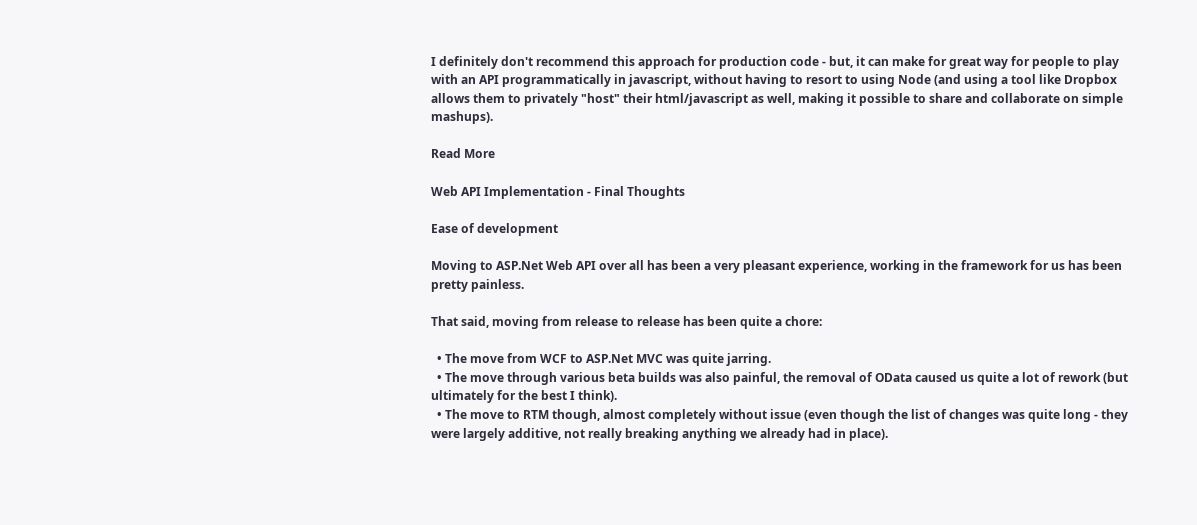I definitely don't recommend this approach for production code - but, it can make for great way for people to play with an API programmatically in javascript, without having to resort to using Node (and using a tool like Dropbox allows them to privately "host" their html/javascript as well, making it possible to share and collaborate on simple mashups).

Read More

Web API Implementation - Final Thoughts

Ease of development

Moving to ASP.Net Web API over all has been a very pleasant experience, working in the framework for us has been pretty painless.

That said, moving from release to release has been quite a chore:

  • The move from WCF to ASP.Net MVC was quite jarring.
  • The move through various beta builds was also painful, the removal of OData caused us quite a lot of rework (but ultimately for the best I think).
  • The move to RTM though, almost completely without issue (even though the list of changes was quite long - they were largely additive, not really breaking anything we already had in place).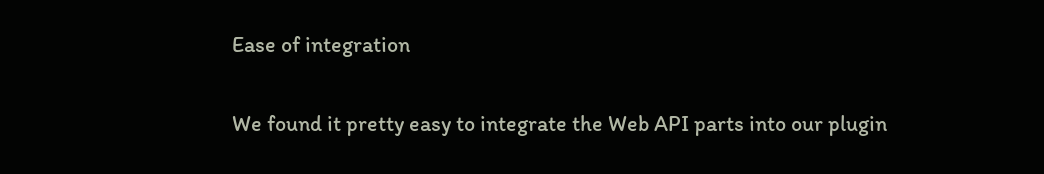Ease of integration

We found it pretty easy to integrate the Web API parts into our plugin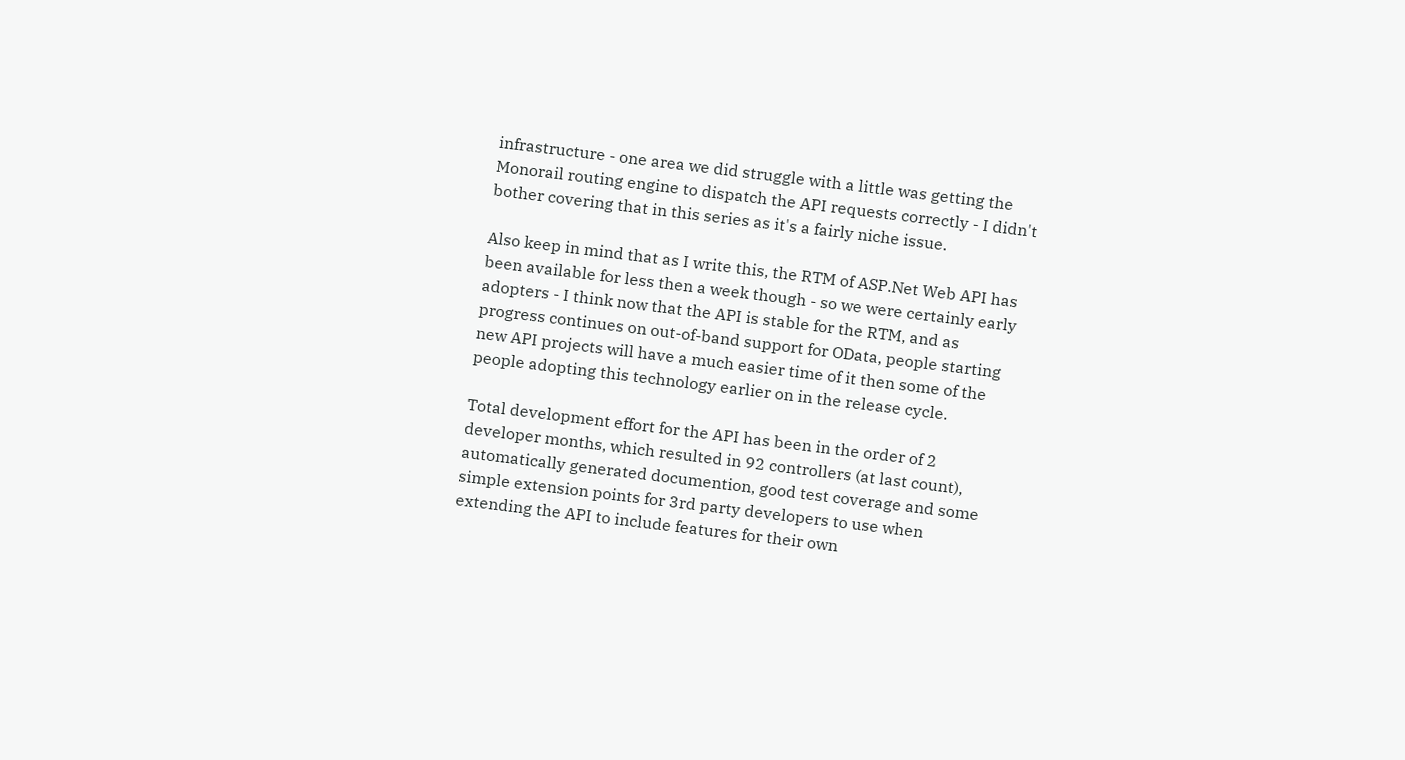infrastructure - one area we did struggle with a little was getting the Monorail routing engine to dispatch the API requests correctly - I didn't bother covering that in this series as it's a fairly niche issue.

Also keep in mind that as I write this, the RTM of ASP.Net Web API has been available for less then a week though - so we were certainly early adopters - I think now that the API is stable for the RTM, and as progress continues on out-of-band support for OData, people starting new API projects will have a much easier time of it then some of the people adopting this technology earlier on in the release cycle.

Total development effort for the API has been in the order of 2 developer months, which resulted in 92 controllers (at last count), automatically generated documention, good test coverage and some simple extension points for 3rd party developers to use when extending the API to include features for their own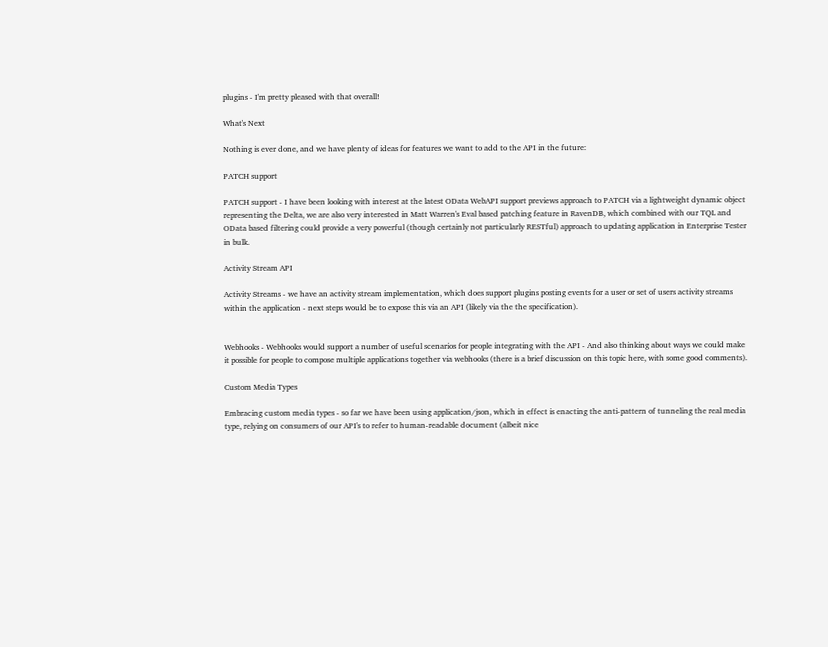plugins - I'm pretty pleased with that overall!

What's Next

Nothing is ever done, and we have plenty of ideas for features we want to add to the API in the future:

PATCH support

PATCH support - I have been looking with interest at the latest OData WebAPI support previews approach to PATCH via a lightweight dynamic object representing the Delta, we are also very interested in Matt Warren's Eval based patching feature in RavenDB, which combined with our TQL and OData based filtering could provide a very powerful (though certainly not particularly RESTful) approach to updating application in Enterprise Tester in bulk.

Activity Stream API

Activity Streams - we have an activity stream implementation, which does support plugins posting events for a user or set of users activity streams within the application - next steps would be to expose this via an API (likely via the the specification).


Webhooks - Webhooks would support a number of useful scenarios for people integrating with the API - And also thinking about ways we could make it possible for people to compose multiple applications together via webhooks (there is a brief discussion on this topic here, with some good comments).

Custom Media Types

Embracing custom media types - so far we have been using application/json, which in effect is enacting the anti-pattern of tunneling the real media type, relying on consumers of our API's to refer to human-readable document (albeit nice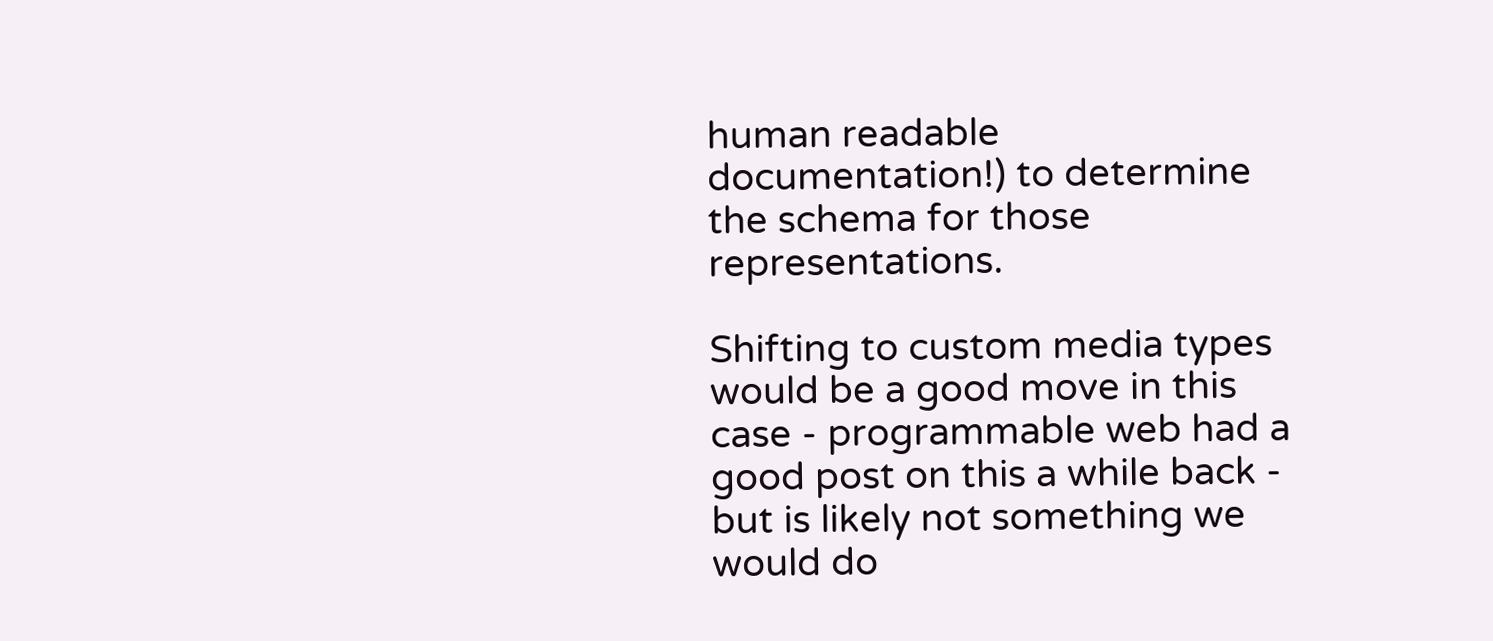human readable documentation!) to determine the schema for those representations.

Shifting to custom media types would be a good move in this case - programmable web had a good post on this a while back - but is likely not something we would do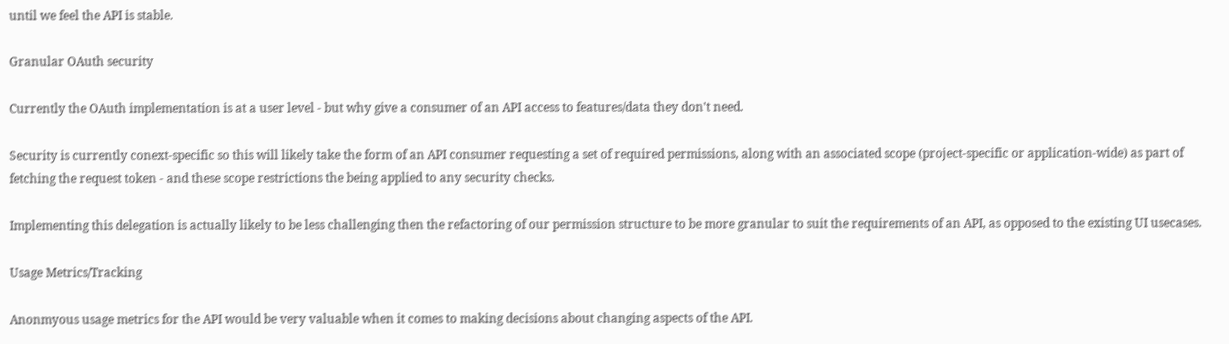until we feel the API is stable.

Granular OAuth security

Currently the OAuth implementation is at a user level - but why give a consumer of an API access to features/data they don't need.

Security is currently conext-specific so this will likely take the form of an API consumer requesting a set of required permissions, along with an associated scope (project-specific or application-wide) as part of fetching the request token - and these scope restrictions the being applied to any security checks.

Implementing this delegation is actually likely to be less challenging then the refactoring of our permission structure to be more granular to suit the requirements of an API, as opposed to the existing UI usecases.

Usage Metrics/Tracking

Anonmyous usage metrics for the API would be very valuable when it comes to making decisions about changing aspects of the API.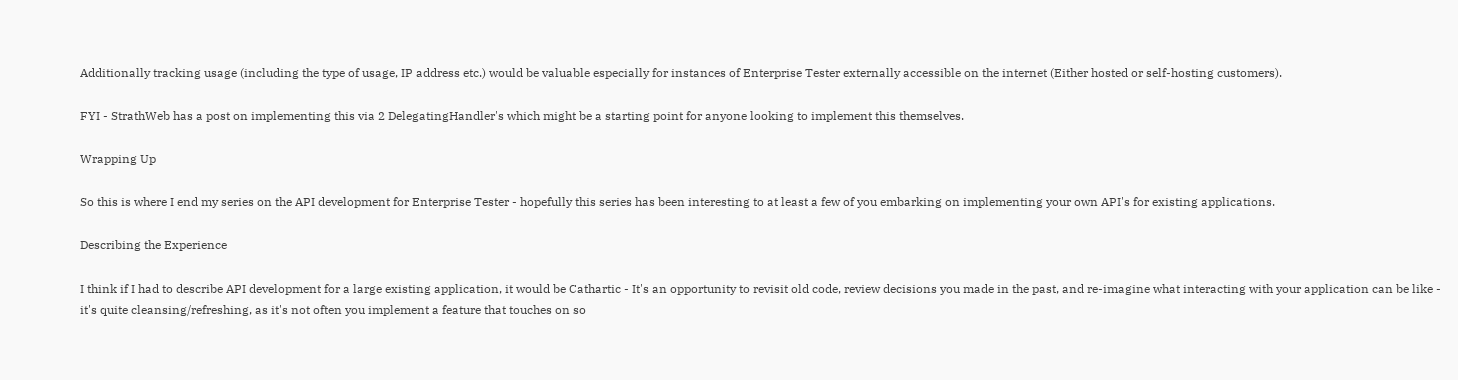Additionally tracking usage (including the type of usage, IP address etc.) would be valuable especially for instances of Enterprise Tester externally accessible on the internet (Either hosted or self-hosting customers).

FYI - StrathWeb has a post on implementing this via 2 DelegatingHandler's which might be a starting point for anyone looking to implement this themselves.

Wrapping Up

So this is where I end my series on the API development for Enterprise Tester - hopefully this series has been interesting to at least a few of you embarking on implementing your own API's for existing applications.

Describing the Experience

I think if I had to describe API development for a large existing application, it would be Cathartic - It's an opportunity to revisit old code, review decisions you made in the past, and re-imagine what interacting with your application can be like - it's quite cleansing/refreshing, as it's not often you implement a feature that touches on so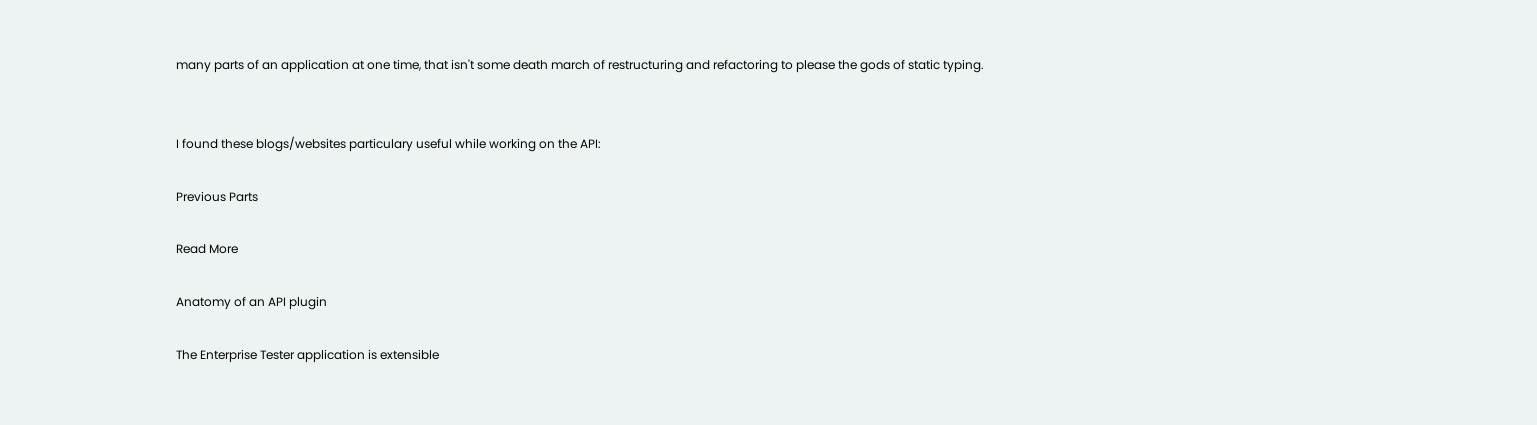many parts of an application at one time, that isn't some death march of restructuring and refactoring to please the gods of static typing.


I found these blogs/websites particulary useful while working on the API:

Previous Parts

Read More

Anatomy of an API plugin

The Enterprise Tester application is extensible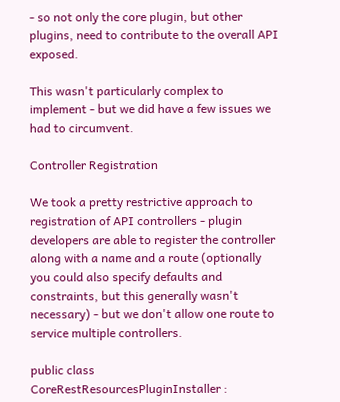- so not only the core plugin, but other plugins, need to contribute to the overall API exposed.

This wasn't particularly complex to implement - but we did have a few issues we had to circumvent.

Controller Registration

We took a pretty restrictive approach to registration of API controllers - plugin developers are able to register the controller along with a name and a route (optionally you could also specify defaults and constraints, but this generally wasn't necessary) - but we don't allow one route to service multiple controllers.

public class CoreRestResourcesPluginInstaller :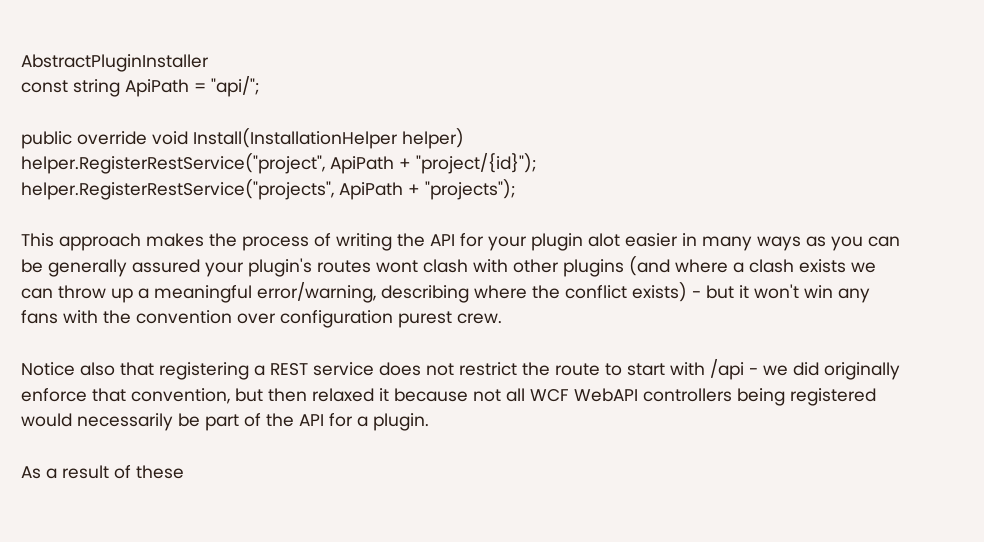AbstractPluginInstaller
const string ApiPath = "api/";

public override void Install(InstallationHelper helper)
helper.RegisterRestService("project", ApiPath + "project/{id}");
helper.RegisterRestService("projects", ApiPath + "projects");

This approach makes the process of writing the API for your plugin alot easier in many ways as you can be generally assured your plugin's routes wont clash with other plugins (and where a clash exists we can throw up a meaningful error/warning, describing where the conflict exists) - but it won't win any fans with the convention over configuration purest crew.

Notice also that registering a REST service does not restrict the route to start with /api - we did originally enforce that convention, but then relaxed it because not all WCF WebAPI controllers being registered would necessarily be part of the API for a plugin.

As a result of these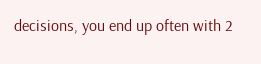decisions, you end up often with 2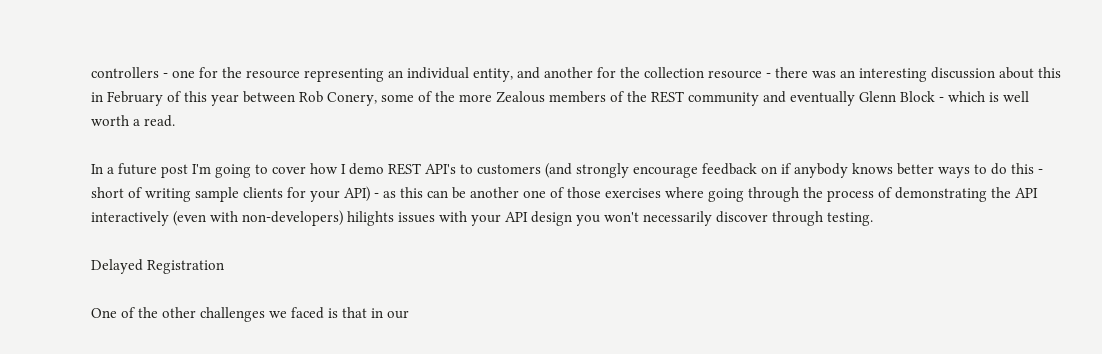controllers - one for the resource representing an individual entity, and another for the collection resource - there was an interesting discussion about this in February of this year between Rob Conery, some of the more Zealous members of the REST community and eventually Glenn Block - which is well worth a read.

In a future post I'm going to cover how I demo REST API's to customers (and strongly encourage feedback on if anybody knows better ways to do this - short of writing sample clients for your API) - as this can be another one of those exercises where going through the process of demonstrating the API interactively (even with non-developers) hilights issues with your API design you won't necessarily discover through testing.

Delayed Registration

One of the other challenges we faced is that in our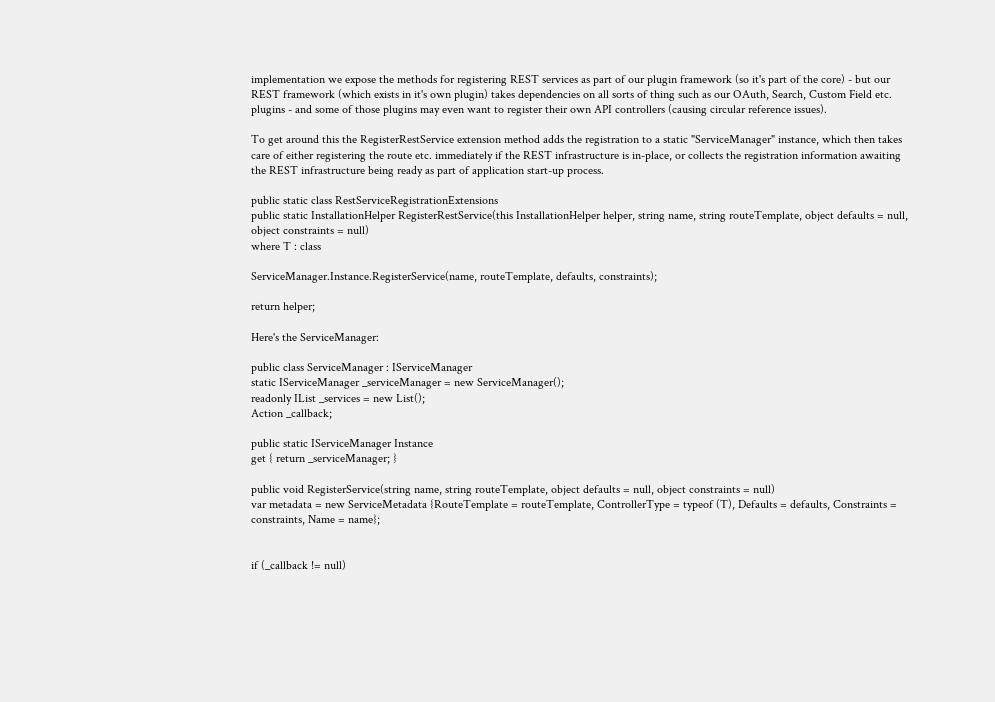implementation we expose the methods for registering REST services as part of our plugin framework (so it's part of the core) - but our REST framework (which exists in it's own plugin) takes dependencies on all sorts of thing such as our OAuth, Search, Custom Field etc. plugins - and some of those plugins may even want to register their own API controllers (causing circular reference issues).

To get around this the RegisterRestService extension method adds the registration to a static "ServiceManager" instance, which then takes care of either registering the route etc. immediately if the REST infrastructure is in-place, or collects the registration information awaiting the REST infrastructure being ready as part of application start-up process.

public static class RestServiceRegistrationExtensions
public static InstallationHelper RegisterRestService(this InstallationHelper helper, string name, string routeTemplate, object defaults = null, object constraints = null)
where T : class

ServiceManager.Instance.RegisterService(name, routeTemplate, defaults, constraints);

return helper;

Here's the ServiceManager:

public class ServiceManager : IServiceManager
static IServiceManager _serviceManager = new ServiceManager();
readonly IList _services = new List();
Action _callback;

public static IServiceManager Instance
get { return _serviceManager; }

public void RegisterService(string name, string routeTemplate, object defaults = null, object constraints = null)
var metadata = new ServiceMetadata {RouteTemplate = routeTemplate, ControllerType = typeof (T), Defaults = defaults, Constraints = constraints, Name = name};


if (_callback != null)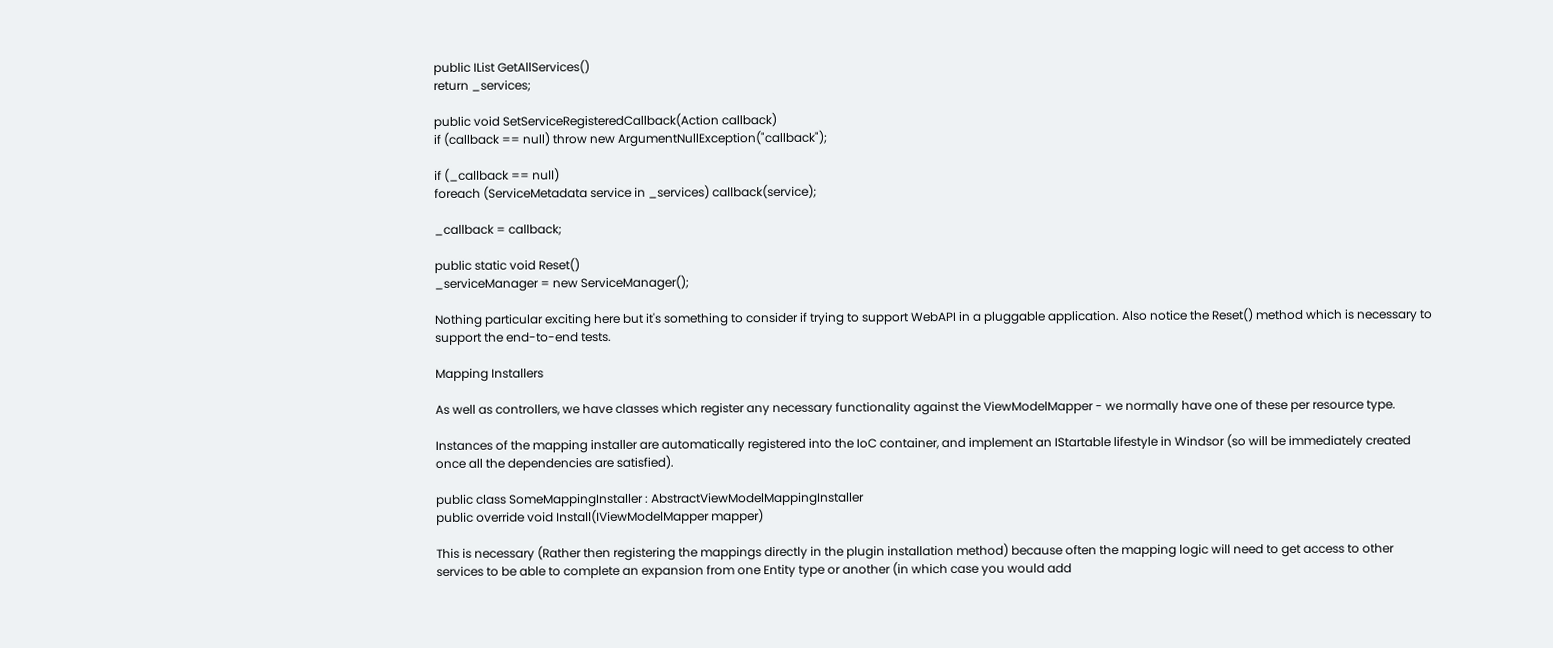public IList GetAllServices()
return _services;

public void SetServiceRegisteredCallback(Action callback)
if (callback == null) throw new ArgumentNullException("callback");

if (_callback == null)
foreach (ServiceMetadata service in _services) callback(service);

_callback = callback;

public static void Reset()
_serviceManager = new ServiceManager();

Nothing particular exciting here but it's something to consider if trying to support WebAPI in a pluggable application. Also notice the Reset() method which is necessary to support the end-to-end tests.

Mapping Installers

As well as controllers, we have classes which register any necessary functionality against the ViewModelMapper - we normally have one of these per resource type.

Instances of the mapping installer are automatically registered into the IoC container, and implement an IStartable lifestyle in Windsor (so will be immediately created once all the dependencies are satisfied).

public class SomeMappingInstaller : AbstractViewModelMappingInstaller
public override void Install(IViewModelMapper mapper)

This is necessary (Rather then registering the mappings directly in the plugin installation method) because often the mapping logic will need to get access to other services to be able to complete an expansion from one Entity type or another (in which case you would add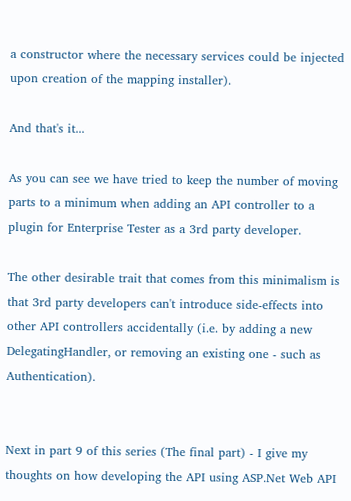a constructor where the necessary services could be injected upon creation of the mapping installer).

And that's it...

As you can see we have tried to keep the number of moving parts to a minimum when adding an API controller to a plugin for Enterprise Tester as a 3rd party developer.

The other desirable trait that comes from this minimalism is that 3rd party developers can't introduce side-effects into other API controllers accidentally (i.e. by adding a new DelegatingHandler, or removing an existing one - such as Authentication).


Next in part 9 of this series (The final part) - I give my thoughts on how developing the API using ASP.Net Web API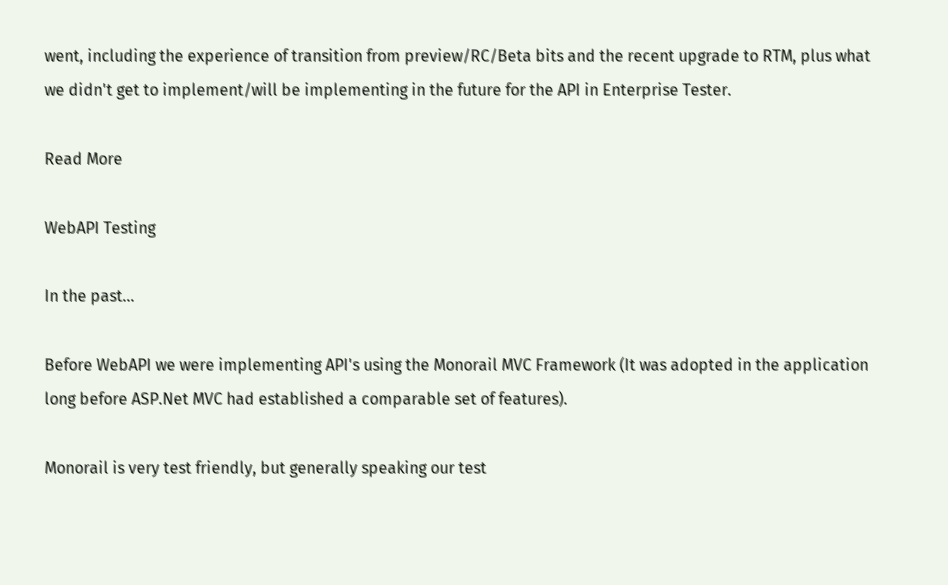went, including the experience of transition from preview/RC/Beta bits and the recent upgrade to RTM, plus what we didn't get to implement/will be implementing in the future for the API in Enterprise Tester.

Read More

WebAPI Testing

In the past...

Before WebAPI we were implementing API's using the Monorail MVC Framework (It was adopted in the application long before ASP.Net MVC had established a comparable set of features).

Monorail is very test friendly, but generally speaking our test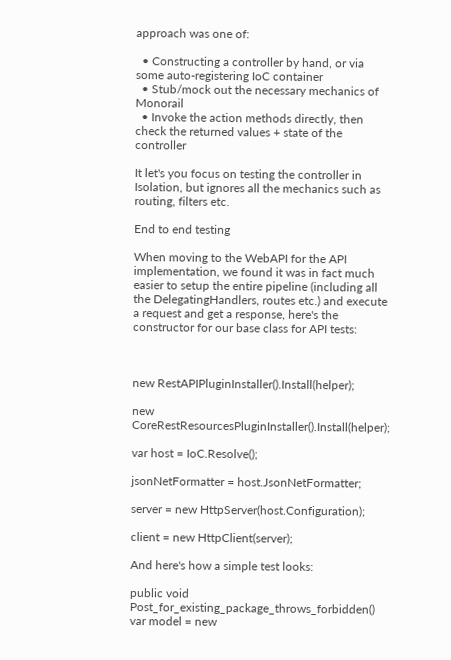approach was one of:

  • Constructing a controller by hand, or via some auto-registering IoC container
  • Stub/mock out the necessary mechanics of Monorail
  • Invoke the action methods directly, then check the returned values + state of the controller

It let's you focus on testing the controller in Isolation, but ignores all the mechanics such as routing, filters etc.

End to end testing

When moving to the WebAPI for the API implementation, we found it was in fact much easier to setup the entire pipeline (including all the DelegatingHandlers, routes etc.) and execute a request and get a response, here's the constructor for our base class for API tests:



new RestAPIPluginInstaller().Install(helper);

new CoreRestResourcesPluginInstaller().Install(helper);

var host = IoC.Resolve();

jsonNetFormatter = host.JsonNetFormatter;

server = new HttpServer(host.Configuration);

client = new HttpClient(server);

And here's how a simple test looks:

public void Post_for_existing_package_throws_forbidden()
var model = new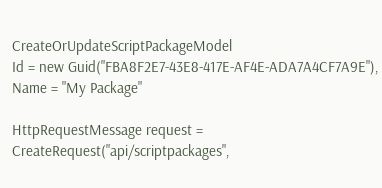CreateOrUpdateScriptPackageModel
Id = new Guid("FBA8F2E7-43E8-417E-AF4E-ADA7A4CF7A9E"),
Name = "My Package"

HttpRequestMessage request = CreateRequest("api/scriptpackages",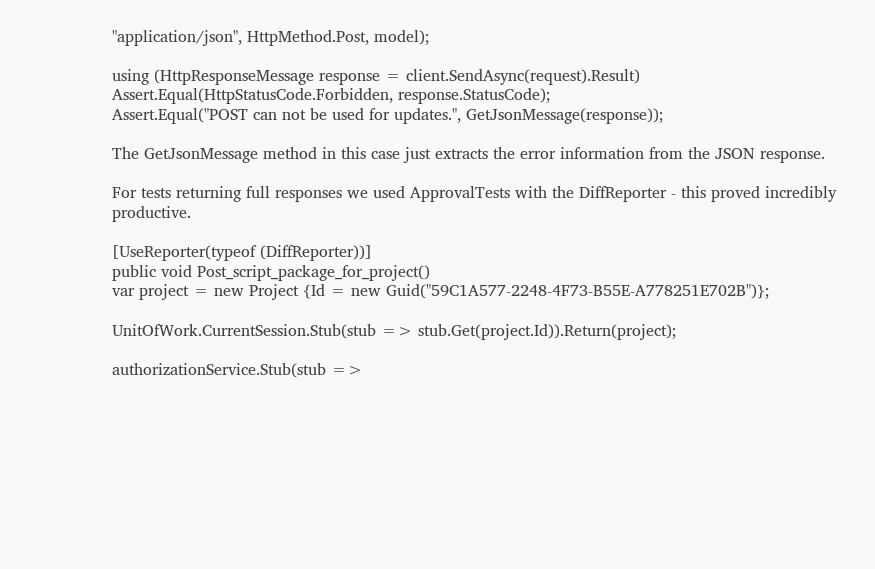"application/json", HttpMethod.Post, model);

using (HttpResponseMessage response = client.SendAsync(request).Result)
Assert.Equal(HttpStatusCode.Forbidden, response.StatusCode);
Assert.Equal("POST can not be used for updates.", GetJsonMessage(response));

The GetJsonMessage method in this case just extracts the error information from the JSON response.

For tests returning full responses we used ApprovalTests with the DiffReporter - this proved incredibly productive.

[UseReporter(typeof (DiffReporter))]
public void Post_script_package_for_project()
var project = new Project {Id = new Guid("59C1A577-2248-4F73-B55E-A778251E702B")};

UnitOfWork.CurrentSession.Stub(stub => stub.Get(project.Id)).Return(project);

authorizationService.Stub(stub =>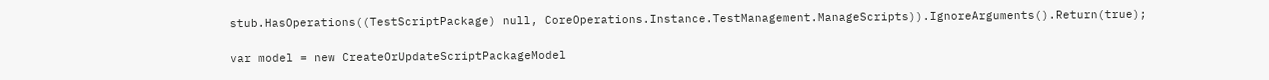stub.HasOperations((TestScriptPackage) null, CoreOperations.Instance.TestManagement.ManageScripts)).IgnoreArguments().Return(true);

var model = new CreateOrUpdateScriptPackageModel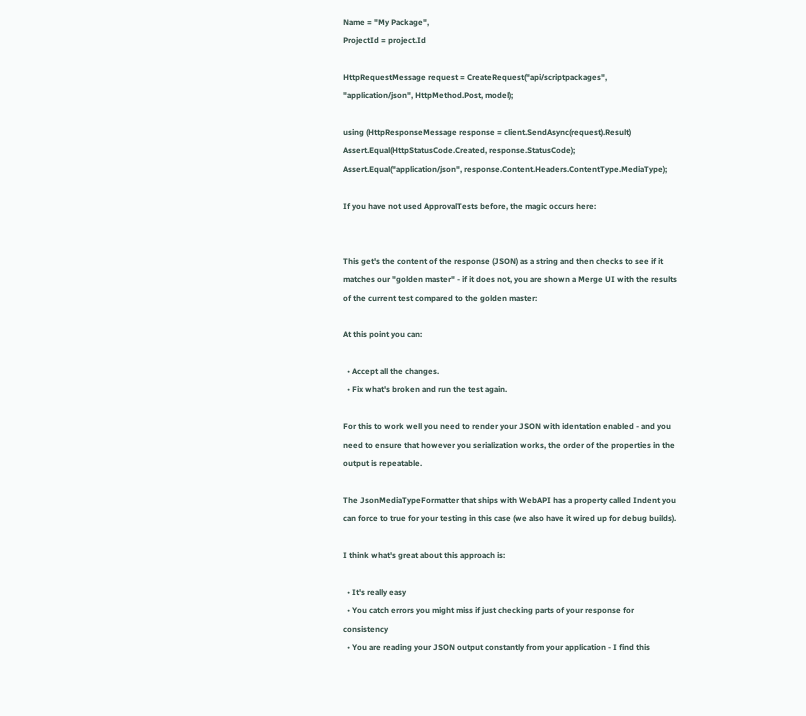Name = "My Package",
ProjectId = project.Id

HttpRequestMessage request = CreateRequest("api/scriptpackages", "application/json", HttpMethod.Post, model);

using (HttpResponseMessage response = client.SendAsync(request).Result)
Assert.Equal(HttpStatusCode.Created, response.StatusCode);
Assert.Equal("application/json", response.Content.Headers.ContentType.MediaType);

If you have not used ApprovalTests before, the magic occurs here:


This get's the content of the response (JSON) as a string and then checks to see if it matches our "golden master" - if it does not, you are shown a Merge UI with the results of the current test compared to the golden master:

At this point you can:

  • Accept all the changes.
  • Fix what's broken and run the test again.

For this to work well you need to render your JSON with identation enabled - and you need to ensure that however you serialization works, the order of the properties in the output is repeatable.

The JsonMediaTypeFormatter that ships with WebAPI has a property called Indent you can force to true for your testing in this case (we also have it wired up for debug builds).

I think what's great about this approach is:

  • It's really easy
  • You catch errors you might miss if just checking parts of your response for consistency
  • You are reading your JSON output constantly from your application - I find this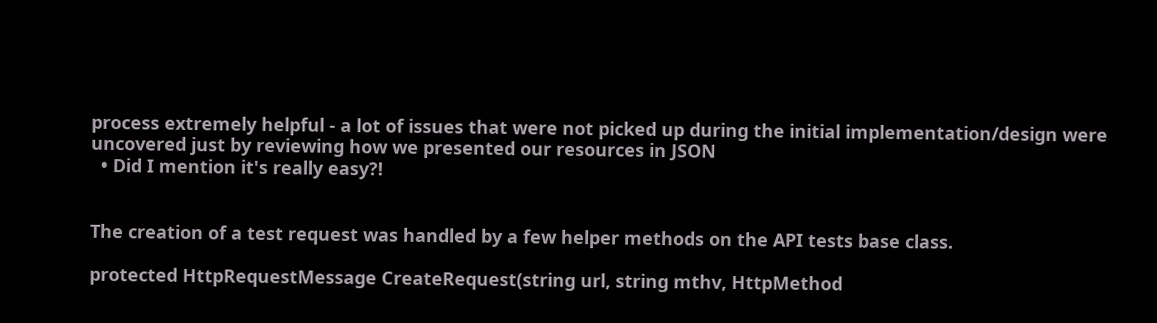process extremely helpful - a lot of issues that were not picked up during the initial implementation/design were uncovered just by reviewing how we presented our resources in JSON
  • Did I mention it's really easy?!


The creation of a test request was handled by a few helper methods on the API tests base class.

protected HttpRequestMessage CreateRequest(string url, string mthv, HttpMethod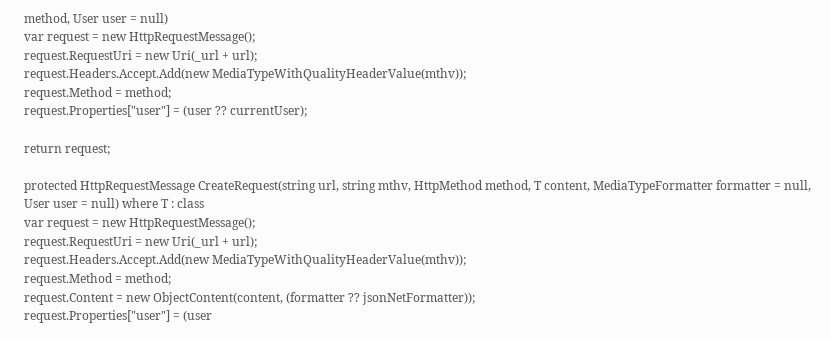method, User user = null)
var request = new HttpRequestMessage();
request.RequestUri = new Uri(_url + url);
request.Headers.Accept.Add(new MediaTypeWithQualityHeaderValue(mthv));
request.Method = method;
request.Properties["user"] = (user ?? currentUser);

return request;

protected HttpRequestMessage CreateRequest(string url, string mthv, HttpMethod method, T content, MediaTypeFormatter formatter = null, User user = null) where T : class
var request = new HttpRequestMessage();
request.RequestUri = new Uri(_url + url);
request.Headers.Accept.Add(new MediaTypeWithQualityHeaderValue(mthv));
request.Method = method;
request.Content = new ObjectContent(content, (formatter ?? jsonNetFormatter));
request.Properties["user"] = (user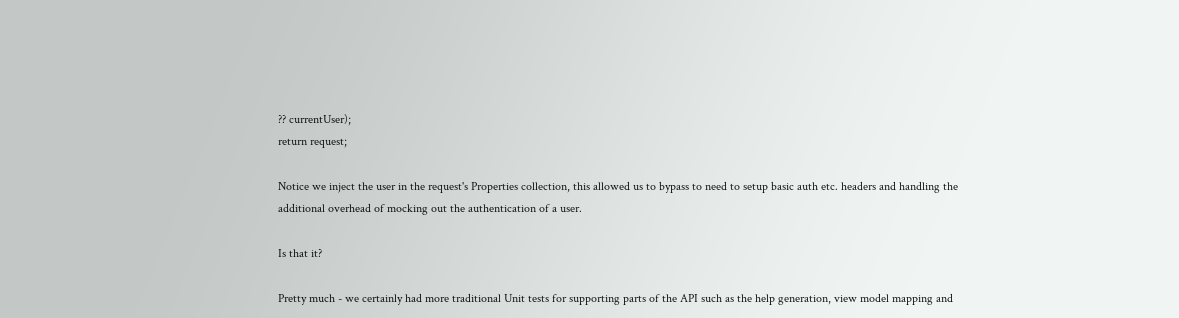?? currentUser);
return request;

Notice we inject the user in the request's Properties collection, this allowed us to bypass to need to setup basic auth etc. headers and handling the additional overhead of mocking out the authentication of a user.

Is that it?

Pretty much - we certainly had more traditional Unit tests for supporting parts of the API such as the help generation, view model mapping and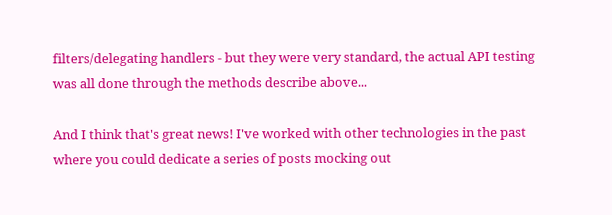filters/delegating handlers - but they were very standard, the actual API testing was all done through the methods describe above...

And I think that's great news! I've worked with other technologies in the past where you could dedicate a series of posts mocking out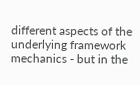different aspects of the underlying framework mechanics - but in the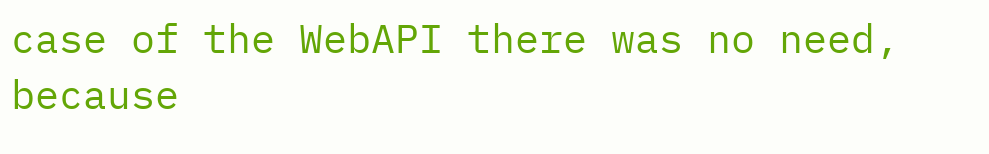case of the WebAPI there was no need, because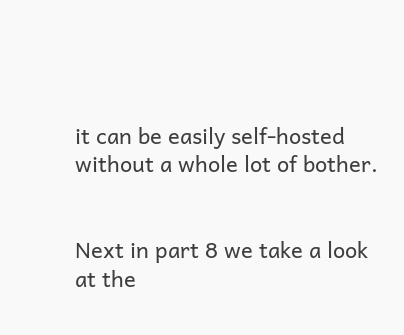it can be easily self-hosted without a whole lot of bother.


Next in part 8 we take a look at the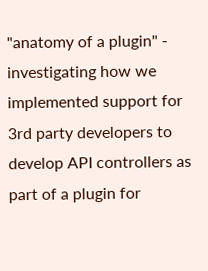"anatomy of a plugin" - investigating how we implemented support for 3rd party developers to develop API controllers as part of a plugin for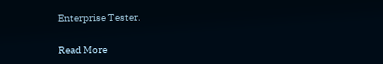Enterprise Tester.

Read More